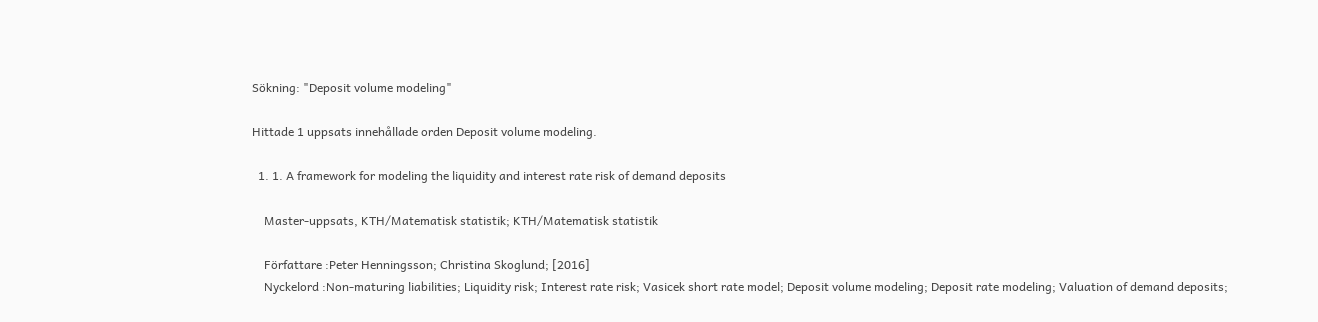Sökning: "Deposit volume modeling"

Hittade 1 uppsats innehållade orden Deposit volume modeling.

  1. 1. A framework for modeling the liquidity and interest rate risk of demand deposits

    Master-uppsats, KTH/Matematisk statistik; KTH/Matematisk statistik

    Författare :Peter Henningsson; Christina Skoglund; [2016]
    Nyckelord :Non-maturing liabilities; Liquidity risk; Interest rate risk; Vasicek short rate model; Deposit volume modeling; Deposit rate modeling; Valuation of demand deposits;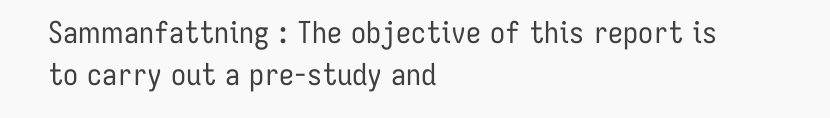Sammanfattning : The objective of this report is to carry out a pre-study and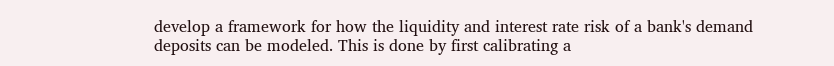develop a framework for how the liquidity and interest rate risk of a bank's demand deposits can be modeled. This is done by first calibrating a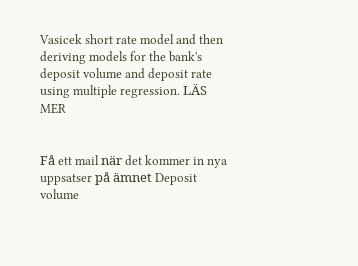Vasicek short rate model and then deriving models for the bank's deposit volume and deposit rate using multiple regression. LÄS MER


Få ett mail när det kommer in nya uppsatser på ämnet Deposit volume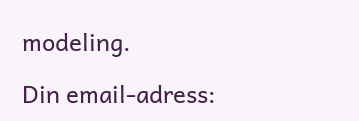modeling.

Din email-adress: